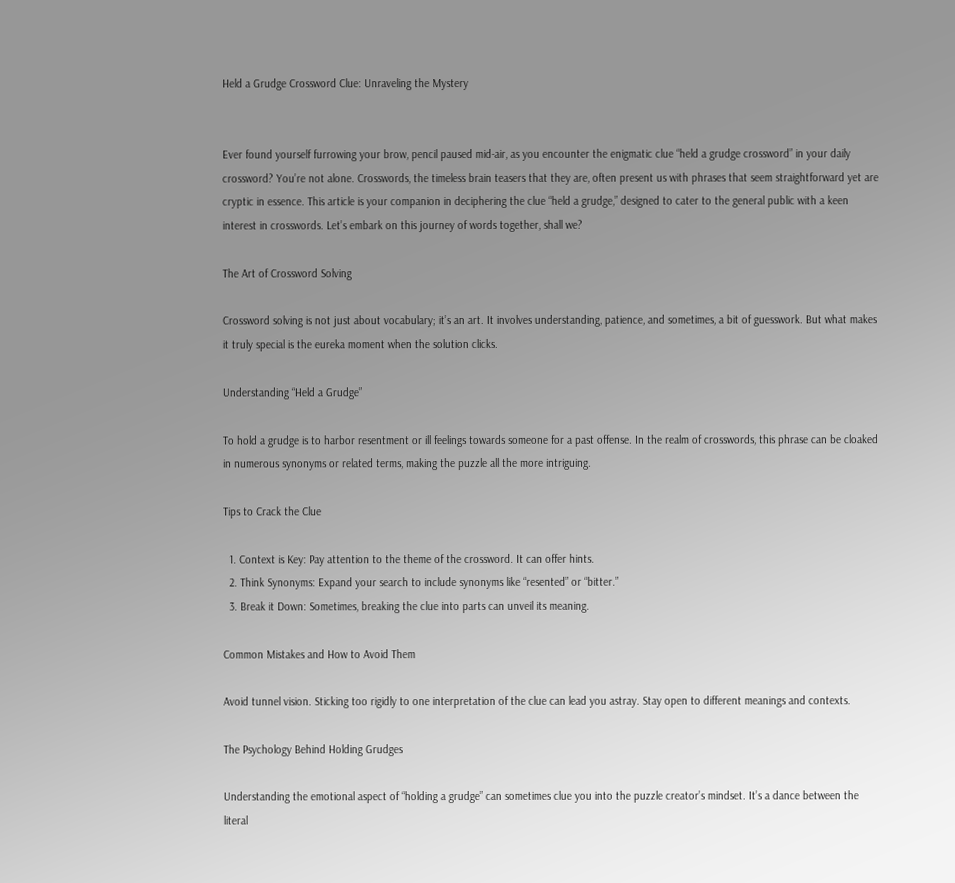Held a Grudge Crossword Clue: Unraveling the Mystery


Ever found yourself furrowing your brow, pencil paused mid-air, as you encounter the enigmatic clue “held a grudge crossword” in your daily crossword? You’re not alone. Crosswords, the timeless brain teasers that they are, often present us with phrases that seem straightforward yet are cryptic in essence. This article is your companion in deciphering the clue “held a grudge,” designed to cater to the general public with a keen interest in crosswords. Let’s embark on this journey of words together, shall we?

The Art of Crossword Solving

Crossword solving is not just about vocabulary; it’s an art. It involves understanding, patience, and sometimes, a bit of guesswork. But what makes it truly special is the eureka moment when the solution clicks.

Understanding “Held a Grudge”

To hold a grudge is to harbor resentment or ill feelings towards someone for a past offense. In the realm of crosswords, this phrase can be cloaked in numerous synonyms or related terms, making the puzzle all the more intriguing.

Tips to Crack the Clue

  1. Context is Key: Pay attention to the theme of the crossword. It can offer hints.
  2. Think Synonyms: Expand your search to include synonyms like “resented” or “bitter.”
  3. Break it Down: Sometimes, breaking the clue into parts can unveil its meaning.

Common Mistakes and How to Avoid Them

Avoid tunnel vision. Sticking too rigidly to one interpretation of the clue can lead you astray. Stay open to different meanings and contexts.

The Psychology Behind Holding Grudges

Understanding the emotional aspect of “holding a grudge” can sometimes clue you into the puzzle creator’s mindset. It’s a dance between the literal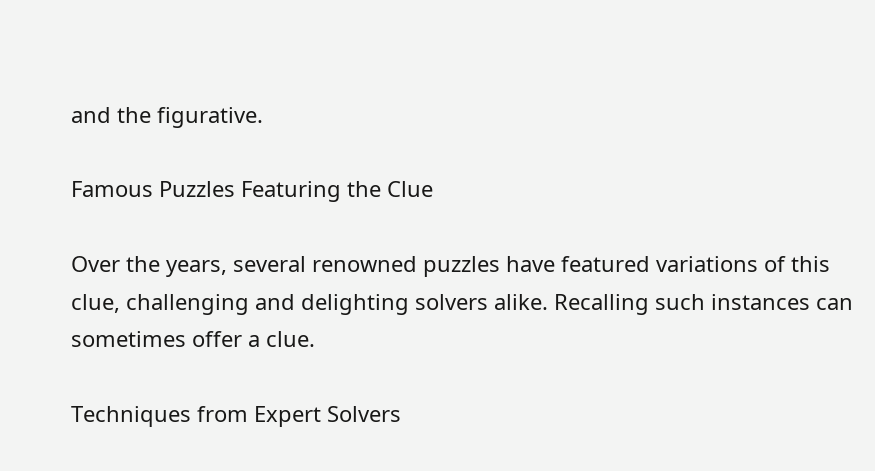and the figurative.

Famous Puzzles Featuring the Clue

Over the years, several renowned puzzles have featured variations of this clue, challenging and delighting solvers alike. Recalling such instances can sometimes offer a clue.

Techniques from Expert Solvers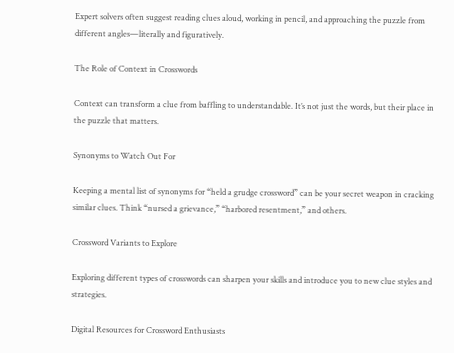Expert solvers often suggest reading clues aloud, working in pencil, and approaching the puzzle from different angles—literally and figuratively.

The Role of Context in Crosswords

Context can transform a clue from baffling to understandable. It’s not just the words, but their place in the puzzle that matters.

Synonyms to Watch Out For

Keeping a mental list of synonyms for “held a grudge crossword” can be your secret weapon in cracking similar clues. Think “nursed a grievance,” “harbored resentment,” and others.

Crossword Variants to Explore

Exploring different types of crosswords can sharpen your skills and introduce you to new clue styles and strategies.

Digital Resources for Crossword Enthusiasts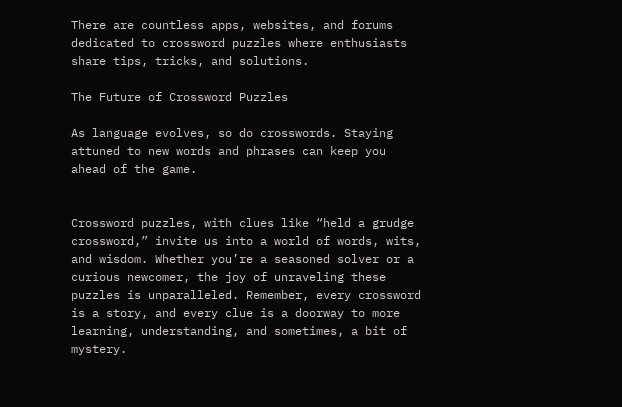There are countless apps, websites, and forums dedicated to crossword puzzles where enthusiasts share tips, tricks, and solutions.

The Future of Crossword Puzzles

As language evolves, so do crosswords. Staying attuned to new words and phrases can keep you ahead of the game.


Crossword puzzles, with clues like “held a grudge crossword,” invite us into a world of words, wits, and wisdom. Whether you’re a seasoned solver or a curious newcomer, the joy of unraveling these puzzles is unparalleled. Remember, every crossword is a story, and every clue is a doorway to more learning, understanding, and sometimes, a bit of mystery.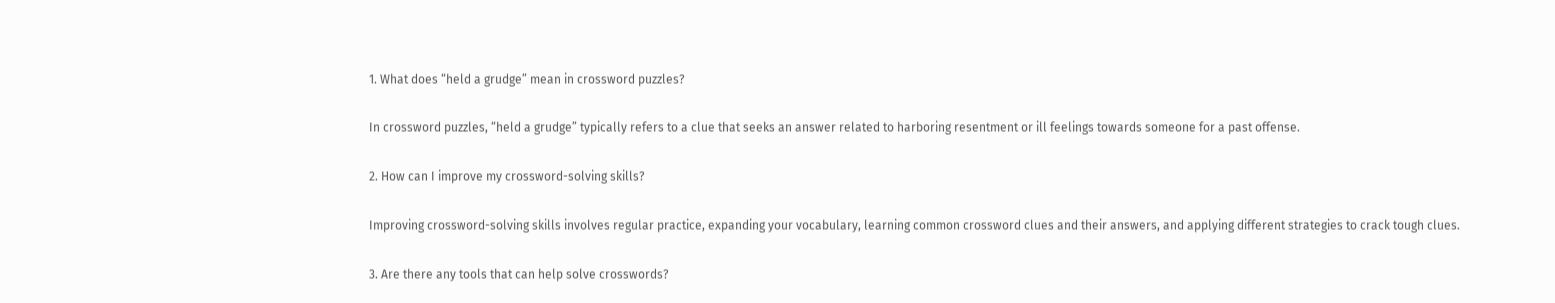1. What does “held a grudge” mean in crossword puzzles?

In crossword puzzles, “held a grudge” typically refers to a clue that seeks an answer related to harboring resentment or ill feelings towards someone for a past offense.

2. How can I improve my crossword-solving skills?

Improving crossword-solving skills involves regular practice, expanding your vocabulary, learning common crossword clues and their answers, and applying different strategies to crack tough clues.

3. Are there any tools that can help solve crosswords?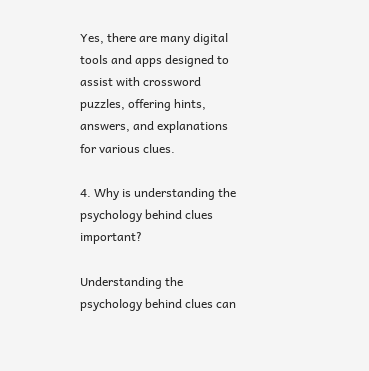Yes, there are many digital tools and apps designed to assist with crossword puzzles, offering hints, answers, and explanations for various clues.

4. Why is understanding the psychology behind clues important?

Understanding the psychology behind clues can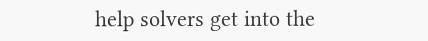help solvers get into the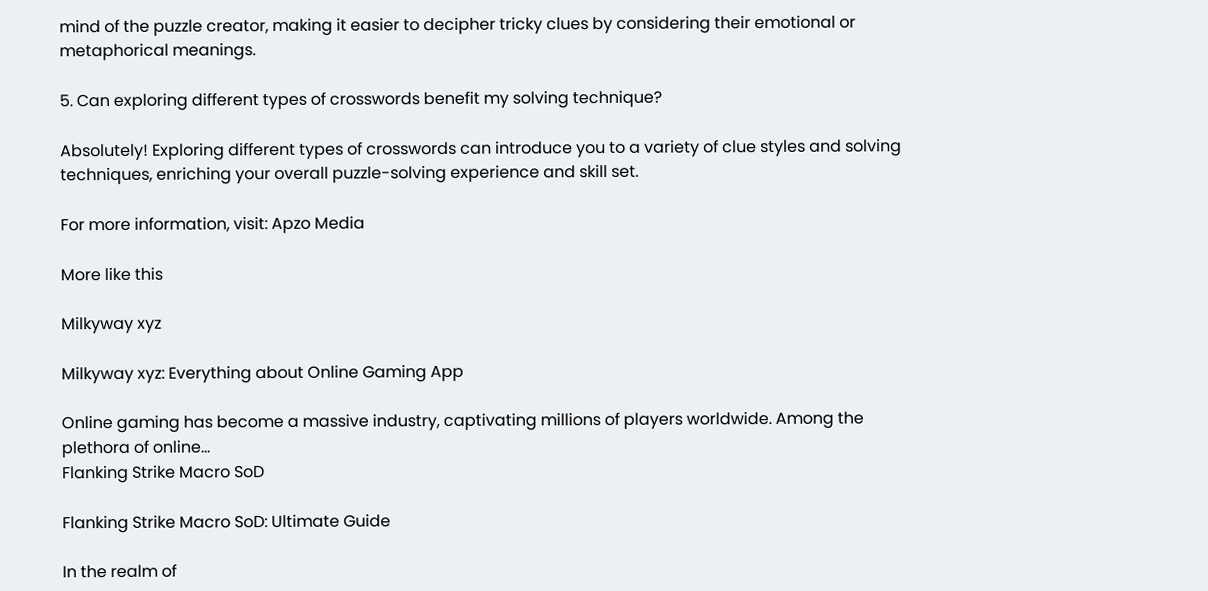mind of the puzzle creator, making it easier to decipher tricky clues by considering their emotional or metaphorical meanings.

5. Can exploring different types of crosswords benefit my solving technique?

Absolutely! Exploring different types of crosswords can introduce you to a variety of clue styles and solving techniques, enriching your overall puzzle-solving experience and skill set.

For more information, visit: Apzo Media

More like this

Milkyway xyz

Milkyway xyz: Everything about Online Gaming App

Online gaming has become a massive industry, captivating millions of players worldwide. Among the plethora of online...
Flanking Strike Macro SoD

Flanking Strike Macro SoD: Ultimate Guide

In the realm of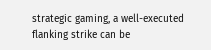strategic gaming, a well-executed flanking strike can be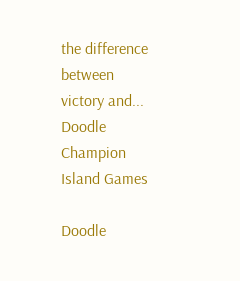the difference between victory and...
Doodle Champion Island Games

Doodle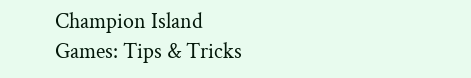Champion Island Games: Tips & Tricks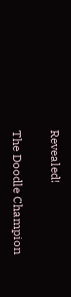Revealed!

The Doodle Champion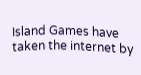Island Games have taken the internet by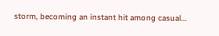storm, becoming an instant hit among casual...